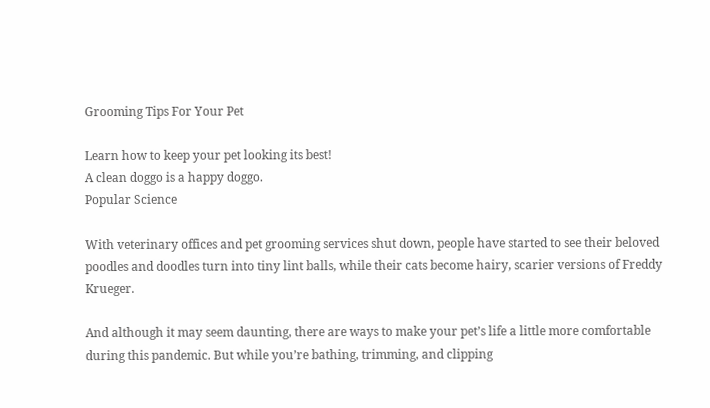Grooming Tips For Your Pet

Learn how to keep your pet looking its best!
A clean doggo is a happy doggo.
Popular Science

With veterinary offices and pet grooming services shut down, people have started to see their beloved poodles and doodles turn into tiny lint balls, while their cats become hairy, scarier versions of Freddy Krueger.

And although it may seem daunting, there are ways to make your pet’s life a little more comfortable during this pandemic. But while you’re bathing, trimming, and clipping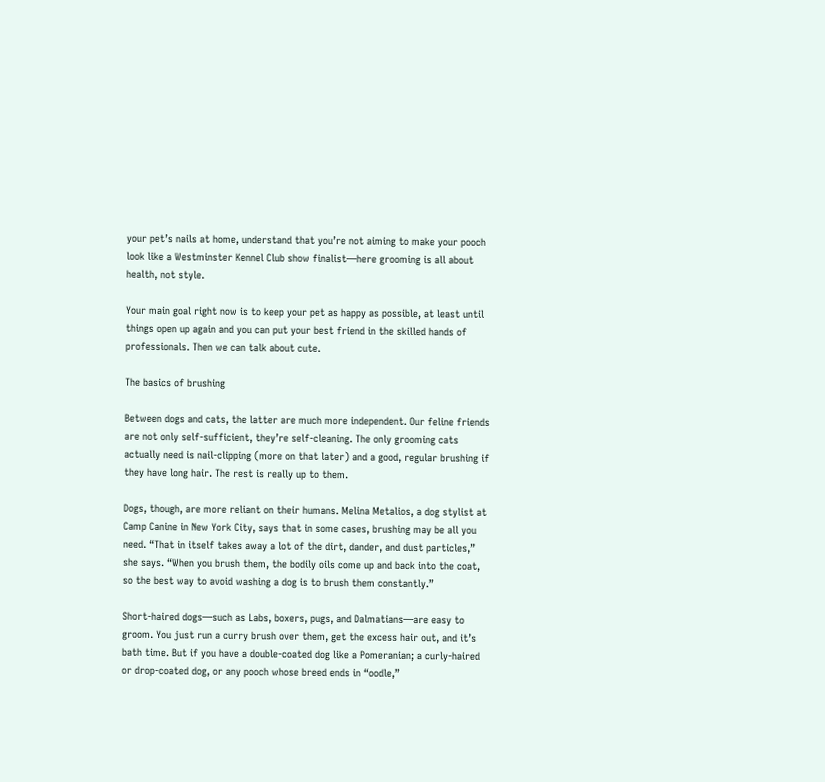your pet’s nails at home, understand that you’re not aiming to make your pooch look like a Westminster Kennel Club show finalist—here grooming is all about health, not style.

Your main goal right now is to keep your pet as happy as possible, at least until things open up again and you can put your best friend in the skilled hands of professionals. Then we can talk about cute.

The basics of brushing

Between dogs and cats, the latter are much more independent. Our feline friends are not only self-sufficient, they’re self-cleaning. The only grooming cats actually need is nail-clipping (more on that later) and a good, regular brushing if they have long hair. The rest is really up to them.

Dogs, though, are more reliant on their humans. Melina Metalios, a dog stylist at Camp Canine in New York City, says that in some cases, brushing may be all you need. “That in itself takes away a lot of the dirt, dander, and dust particles,” she says. “When you brush them, the bodily oils come up and back into the coat, so the best way to avoid washing a dog is to brush them constantly.”

Short-haired dogs—such as Labs, boxers, pugs, and Dalmatians—are easy to groom. You just run a curry brush over them, get the excess hair out, and it’s bath time. But if you have a double-coated dog like a Pomeranian; a curly-haired or drop-coated dog, or any pooch whose breed ends in “oodle,”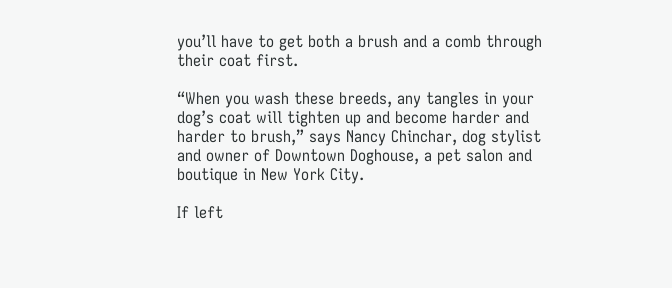you’ll have to get both a brush and a comb through their coat first.

“When you wash these breeds, any tangles in your dog’s coat will tighten up and become harder and harder to brush,” says Nancy Chinchar, dog stylist and owner of Downtown Doghouse, a pet salon and boutique in New York City.

If left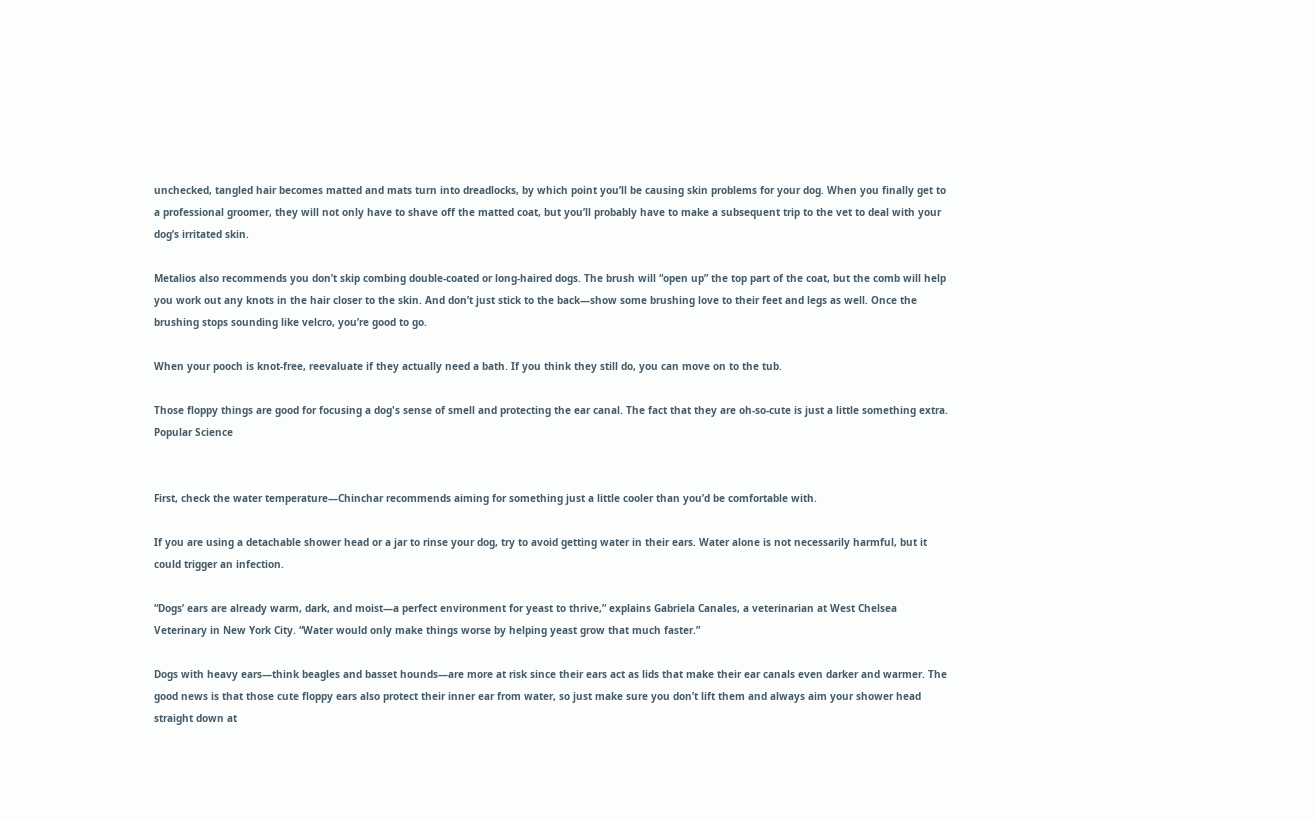unchecked, tangled hair becomes matted and mats turn into dreadlocks, by which point you’ll be causing skin problems for your dog. When you finally get to a professional groomer, they will not only have to shave off the matted coat, but you’ll probably have to make a subsequent trip to the vet to deal with your dog’s irritated skin.

Metalios also recommends you don’t skip combing double-coated or long-haired dogs. The brush will “open up” the top part of the coat, but the comb will help you work out any knots in the hair closer to the skin. And don’t just stick to the back—show some brushing love to their feet and legs as well. Once the brushing stops sounding like velcro, you’re good to go.

When your pooch is knot-free, reevaluate if they actually need a bath. If you think they still do, you can move on to the tub.

Those floppy things are good for focusing a dog's sense of smell and protecting the ear canal. The fact that they are oh-so-cute is just a little something extra.
Popular Science


First, check the water temperature—Chinchar recommends aiming for something just a little cooler than you’d be comfortable with.

If you are using a detachable shower head or a jar to rinse your dog, try to avoid getting water in their ears. Water alone is not necessarily harmful, but it could trigger an infection.

“Dogs’ ears are already warm, dark, and moist—a perfect environment for yeast to thrive,” explains Gabriela Canales, a veterinarian at West Chelsea Veterinary in New York City. “Water would only make things worse by helping yeast grow that much faster.”

Dogs with heavy ears—think beagles and basset hounds—are more at risk since their ears act as lids that make their ear canals even darker and warmer. The good news is that those cute floppy ears also protect their inner ear from water, so just make sure you don’t lift them and always aim your shower head straight down at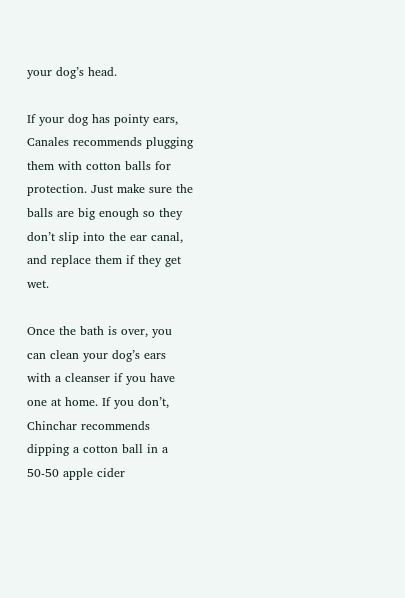your dog’s head.

If your dog has pointy ears, Canales recommends plugging them with cotton balls for protection. Just make sure the balls are big enough so they don’t slip into the ear canal, and replace them if they get wet.

Once the bath is over, you can clean your dog’s ears with a cleanser if you have one at home. If you don’t, Chinchar recommends dipping a cotton ball in a 50-50 apple cider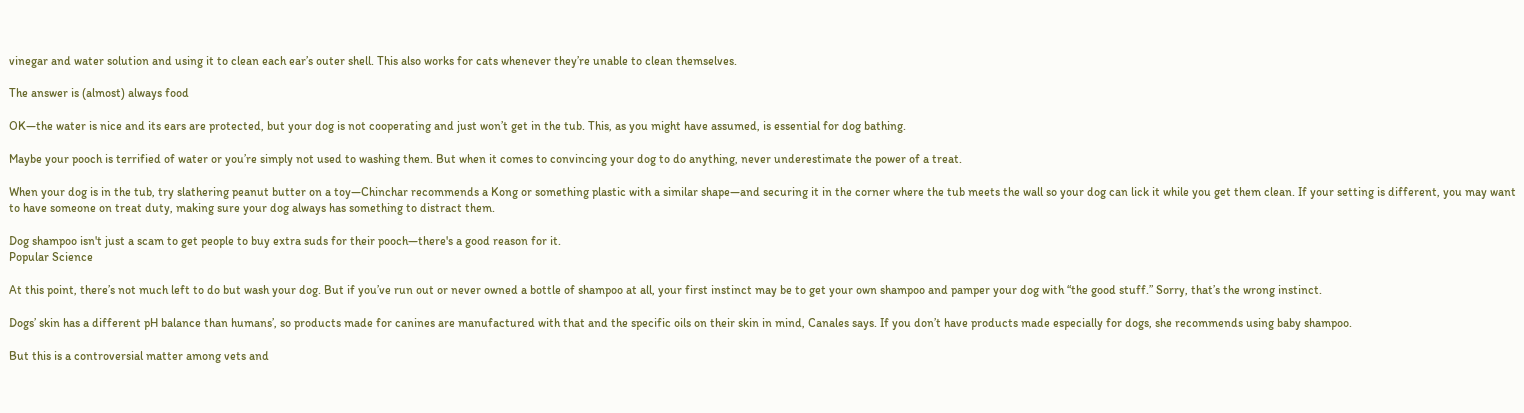vinegar and water solution and using it to clean each ear’s outer shell. This also works for cats whenever they’re unable to clean themselves.

The answer is (almost) always food

OK—the water is nice and its ears are protected, but your dog is not cooperating and just won’t get in the tub. This, as you might have assumed, is essential for dog bathing.

Maybe your pooch is terrified of water or you’re simply not used to washing them. But when it comes to convincing your dog to do anything, never underestimate the power of a treat.

When your dog is in the tub, try slathering peanut butter on a toy—Chinchar recommends a Kong or something plastic with a similar shape—and securing it in the corner where the tub meets the wall so your dog can lick it while you get them clean. If your setting is different, you may want to have someone on treat duty, making sure your dog always has something to distract them.

Dog shampoo isn't just a scam to get people to buy extra suds for their pooch—there's a good reason for it.
Popular Science

At this point, there’s not much left to do but wash your dog. But if you’ve run out or never owned a bottle of shampoo at all, your first instinct may be to get your own shampoo and pamper your dog with “the good stuff.” Sorry, that’s the wrong instinct.

Dogs’ skin has a different pH balance than humans’, so products made for canines are manufactured with that and the specific oils on their skin in mind, Canales says. If you don’t have products made especially for dogs, she recommends using baby shampoo.

But this is a controversial matter among vets and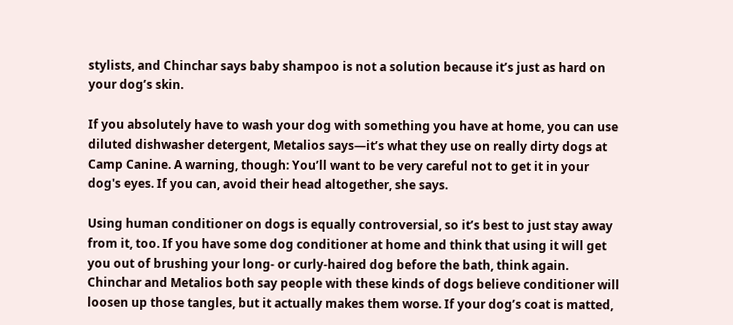stylists, and Chinchar says baby shampoo is not a solution because it’s just as hard on your dog’s skin.

If you absolutely have to wash your dog with something you have at home, you can use diluted dishwasher detergent, Metalios says—it’s what they use on really dirty dogs at Camp Canine. A warning, though: You’ll want to be very careful not to get it in your dog's eyes. If you can, avoid their head altogether, she says.

Using human conditioner on dogs is equally controversial, so it’s best to just stay away from it, too. If you have some dog conditioner at home and think that using it will get you out of brushing your long- or curly-haired dog before the bath, think again. Chinchar and Metalios both say people with these kinds of dogs believe conditioner will loosen up those tangles, but it actually makes them worse. If your dog’s coat is matted,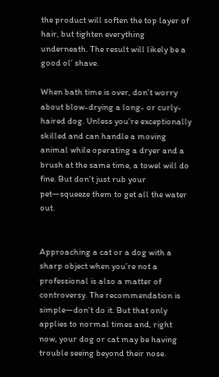the product will soften the top layer of hair, but tighten everything underneath. The result will likely be a good ol’ shave.

When bath time is over, don’t worry about blow-drying a long- or curly-haired dog. Unless you’re exceptionally skilled and can handle a moving animal while operating a dryer and a brush at the same time, a towel will do fine. But don’t just rub your pet—squeeze them to get all the water out.


Approaching a cat or a dog with a sharp object when you’re not a professional is also a matter of controversy. The recommendation is simple—don’t do it. But that only applies to normal times and, right now, your dog or cat may be having trouble seeing beyond their nose.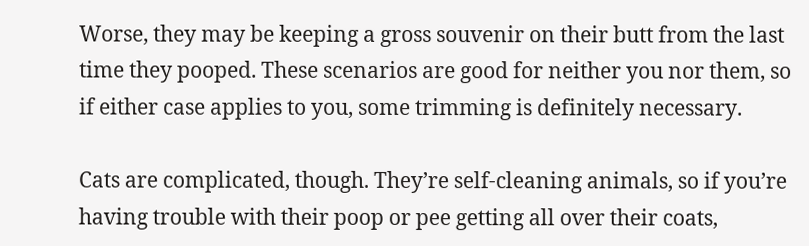Worse, they may be keeping a gross souvenir on their butt from the last time they pooped. These scenarios are good for neither you nor them, so if either case applies to you, some trimming is definitely necessary.

Cats are complicated, though. They’re self-cleaning animals, so if you’re having trouble with their poop or pee getting all over their coats,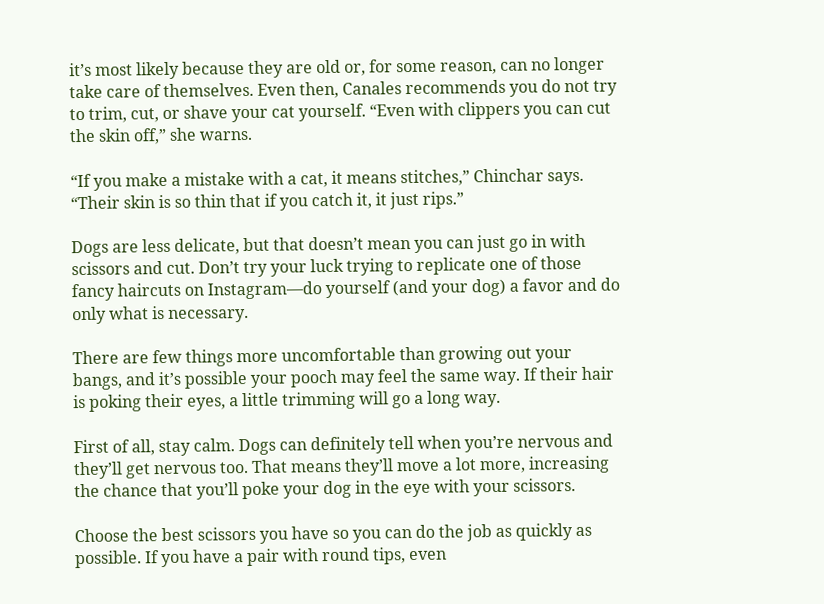it’s most likely because they are old or, for some reason, can no longer take care of themselves. Even then, Canales recommends you do not try to trim, cut, or shave your cat yourself. “Even with clippers you can cut the skin off,” she warns.

“If you make a mistake with a cat, it means stitches,” Chinchar says. “Their skin is so thin that if you catch it, it just rips.”

Dogs are less delicate, but that doesn’t mean you can just go in with scissors and cut. Don’t try your luck trying to replicate one of those fancy haircuts on Instagram—do yourself (and your dog) a favor and do only what is necessary.

There are few things more uncomfortable than growing out your bangs, and it’s possible your pooch may feel the same way. If their hair is poking their eyes, a little trimming will go a long way.

First of all, stay calm. Dogs can definitely tell when you’re nervous and they’ll get nervous too. That means they’ll move a lot more, increasing the chance that you’ll poke your dog in the eye with your scissors.

Choose the best scissors you have so you can do the job as quickly as possible. If you have a pair with round tips, even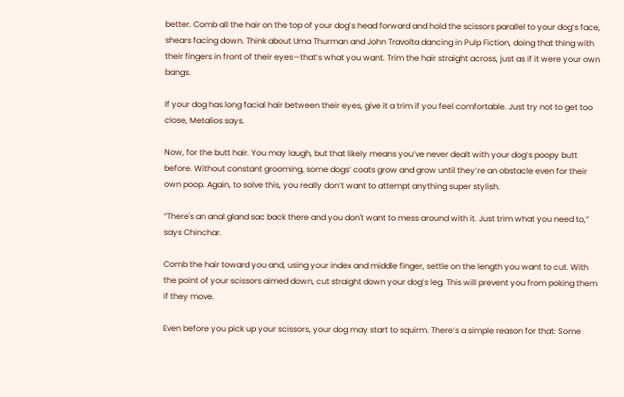better. Comb all the hair on the top of your dog’s head forward and hold the scissors parallel to your dog’s face, shears facing down. Think about Uma Thurman and John Travolta dancing in Pulp Fiction, doing that thing with their fingers in front of their eyes—that’s what you want. Trim the hair straight across, just as if it were your own bangs.

If your dog has long facial hair between their eyes, give it a trim if you feel comfortable. Just try not to get too close, Metalios says.

Now, for the butt hair. You may laugh, but that likely means you’ve never dealt with your dog’s poopy butt before. Without constant grooming, some dogs’ coats grow and grow until they’re an obstacle even for their own poop. Again, to solve this, you really don’t want to attempt anything super stylish.

“There's an anal gland sac back there and you don't want to mess around with it. Just trim what you need to,” says Chinchar.

Comb the hair toward you and, using your index and middle finger, settle on the length you want to cut. With the point of your scissors aimed down, cut straight down your dog’s leg. This will prevent you from poking them if they move.

Even before you pick up your scissors, your dog may start to squirm. There’s a simple reason for that: Some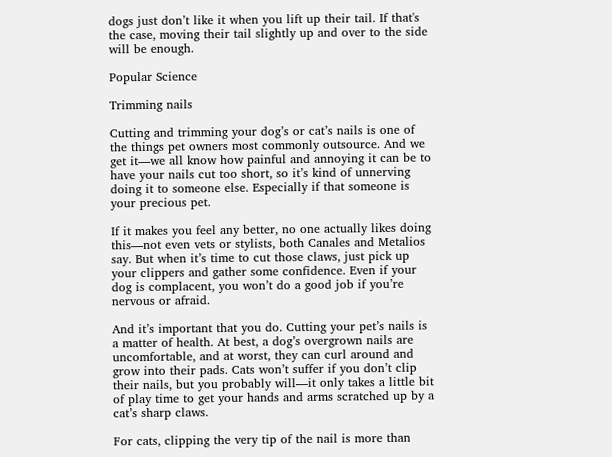dogs just don’t like it when you lift up their tail. If that's the case, moving their tail slightly up and over to the side will be enough.

Popular Science

Trimming nails

Cutting and trimming your dog’s or cat’s nails is one of the things pet owners most commonly outsource. And we get it—we all know how painful and annoying it can be to have your nails cut too short, so it’s kind of unnerving doing it to someone else. Especially if that someone is your precious pet.

If it makes you feel any better, no one actually likes doing this—not even vets or stylists, both Canales and Metalios say. But when it’s time to cut those claws, just pick up your clippers and gather some confidence. Even if your dog is complacent, you won’t do a good job if you’re nervous or afraid.

And it’s important that you do. Cutting your pet’s nails is a matter of health. At best, a dog’s overgrown nails are uncomfortable, and at worst, they can curl around and grow into their pads. Cats won’t suffer if you don’t clip their nails, but you probably will—it only takes a little bit of play time to get your hands and arms scratched up by a cat’s sharp claws.

For cats, clipping the very tip of the nail is more than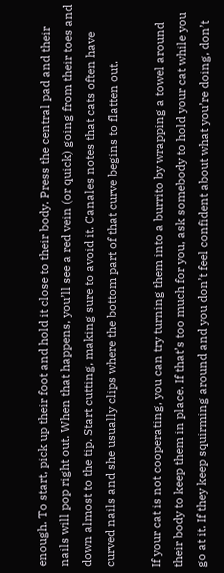enough. To start, pick up their foot and hold it close to their body. Press the central pad and their nails will pop right out. When that happens, you’ll see a red vein (or quick) going from their toes and down almost to the tip. Start cutting, making sure to avoid it. Canales notes that cats often have curved nails and she usually clips where the bottom part of that curve begins to flatten out.

If your cat is not cooperating, you can try turning them into a burrito by wrapping a towel around their body to keep them in place. If that’s too much for you, ask somebody to hold your cat while you go at it. If they keep squirming around and you don’t feel confident about what you’re doing, don’t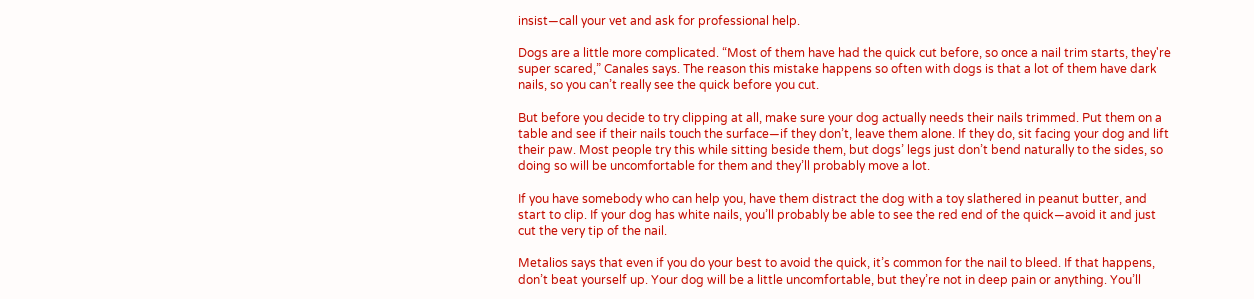insist—call your vet and ask for professional help.

Dogs are a little more complicated. “Most of them have had the quick cut before, so once a nail trim starts, they're super scared,” Canales says. The reason this mistake happens so often with dogs is that a lot of them have dark nails, so you can’t really see the quick before you cut.

But before you decide to try clipping at all, make sure your dog actually needs their nails trimmed. Put them on a table and see if their nails touch the surface—if they don’t, leave them alone. If they do, sit facing your dog and lift their paw. Most people try this while sitting beside them, but dogs’ legs just don’t bend naturally to the sides, so doing so will be uncomfortable for them and they’ll probably move a lot.

If you have somebody who can help you, have them distract the dog with a toy slathered in peanut butter, and start to clip. If your dog has white nails, you’ll probably be able to see the red end of the quick—avoid it and just cut the very tip of the nail.

Metalios says that even if you do your best to avoid the quick, it’s common for the nail to bleed. If that happens, don’t beat yourself up. Your dog will be a little uncomfortable, but they’re not in deep pain or anything. You’ll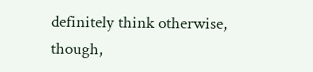definitely think otherwise, though,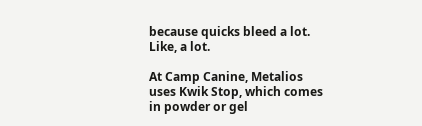because quicks bleed a lot. Like, a lot.

At Camp Canine, Metalios uses Kwik Stop, which comes in powder or gel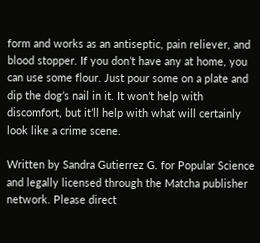form and works as an antiseptic, pain reliever, and blood stopper. If you don’t have any at home, you can use some flour. Just pour some on a plate and dip the dog’s nail in it. It won’t help with discomfort, but it’ll help with what will certainly look like a crime scene.

Written by Sandra Gutierrez G. for Popular Science and legally licensed through the Matcha publisher network. Please direct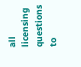all licensing questions to